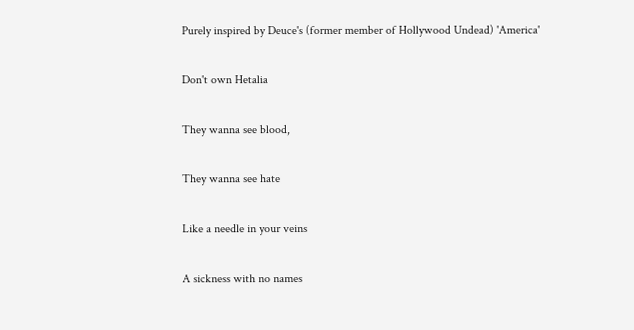Purely inspired by Deuce's (former member of Hollywood Undead) 'America'

Don't own Hetalia

They wanna see blood,

They wanna see hate

Like a needle in your veins

A sickness with no names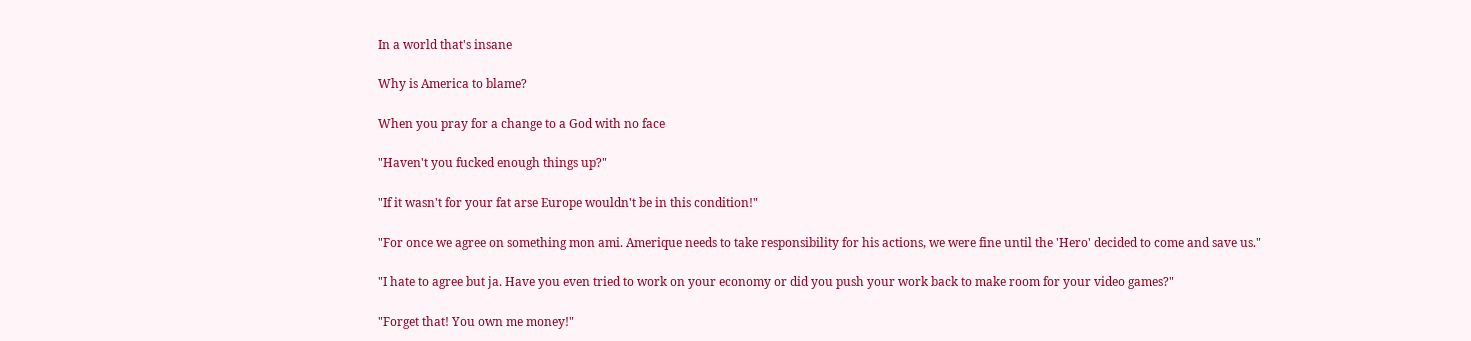In a world that's insane

Why is America to blame?

When you pray for a change to a God with no face

"Haven't you fucked enough things up?"

"If it wasn't for your fat arse Europe wouldn't be in this condition!"

"For once we agree on something mon ami. Amerique needs to take responsibility for his actions, we were fine until the 'Hero' decided to come and save us."

"I hate to agree but ja. Have you even tried to work on your economy or did you push your work back to make room for your video games?"

"Forget that! You own me money!"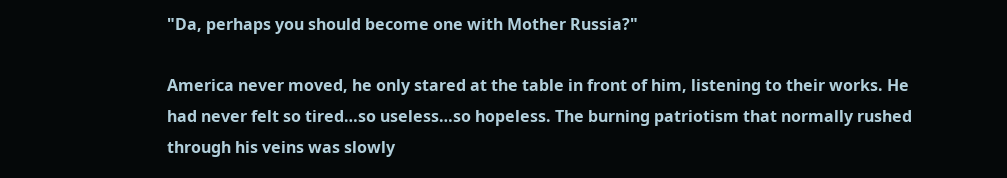"Da, perhaps you should become one with Mother Russia?"

America never moved, he only stared at the table in front of him, listening to their works. He had never felt so tired…so useless…so hopeless. The burning patriotism that normally rushed through his veins was slowly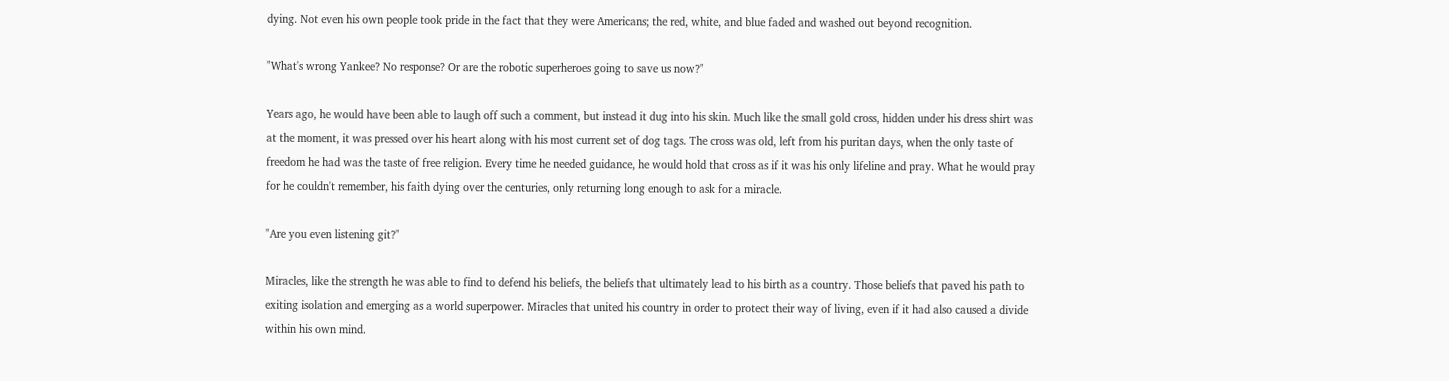dying. Not even his own people took pride in the fact that they were Americans; the red, white, and blue faded and washed out beyond recognition.

"What's wrong Yankee? No response? Or are the robotic superheroes going to save us now?"

Years ago, he would have been able to laugh off such a comment, but instead it dug into his skin. Much like the small gold cross, hidden under his dress shirt was at the moment, it was pressed over his heart along with his most current set of dog tags. The cross was old, left from his puritan days, when the only taste of freedom he had was the taste of free religion. Every time he needed guidance, he would hold that cross as if it was his only lifeline and pray. What he would pray for he couldn't remember, his faith dying over the centuries, only returning long enough to ask for a miracle.

"Are you even listening git?"

Miracles, like the strength he was able to find to defend his beliefs, the beliefs that ultimately lead to his birth as a country. Those beliefs that paved his path to exiting isolation and emerging as a world superpower. Miracles that united his country in order to protect their way of living, even if it had also caused a divide within his own mind.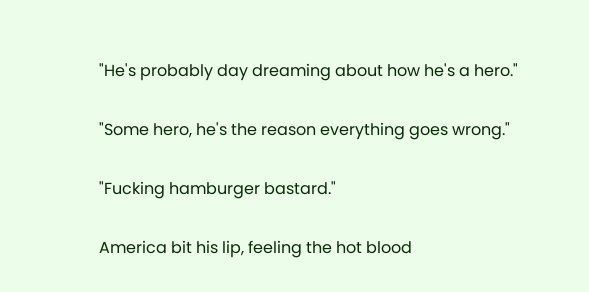"He's probably day dreaming about how he's a hero."

"Some hero, he's the reason everything goes wrong."

"Fucking hamburger bastard."

America bit his lip, feeling the hot blood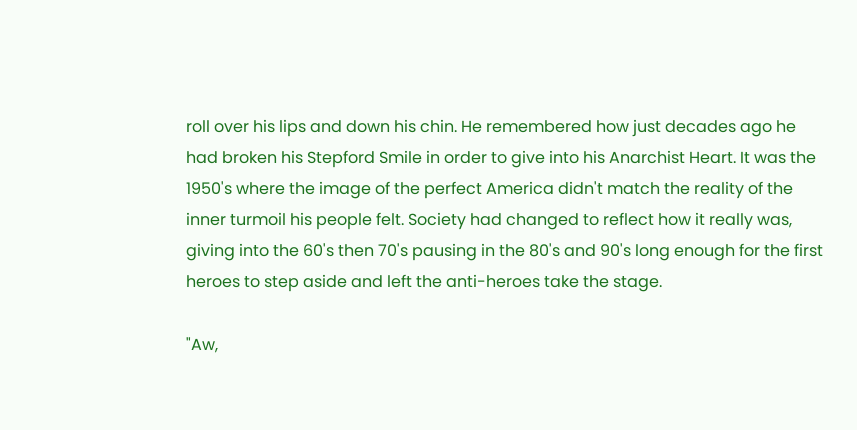roll over his lips and down his chin. He remembered how just decades ago he had broken his Stepford Smile in order to give into his Anarchist Heart. It was the 1950's where the image of the perfect America didn't match the reality of the inner turmoil his people felt. Society had changed to reflect how it really was, giving into the 60's then 70's pausing in the 80's and 90's long enough for the first heroes to step aside and left the anti-heroes take the stage.

"Aw,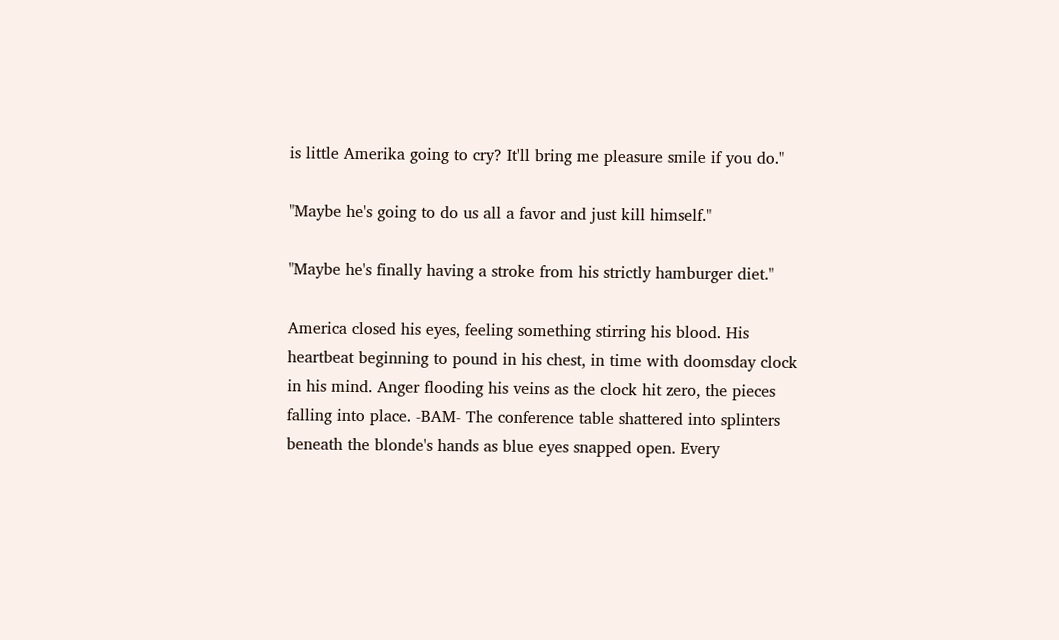is little Amerika going to cry? It'll bring me pleasure smile if you do."

"Maybe he's going to do us all a favor and just kill himself."

"Maybe he's finally having a stroke from his strictly hamburger diet."

America closed his eyes, feeling something stirring his blood. His heartbeat beginning to pound in his chest, in time with doomsday clock in his mind. Anger flooding his veins as the clock hit zero, the pieces falling into place. -BAM- The conference table shattered into splinters beneath the blonde's hands as blue eyes snapped open. Every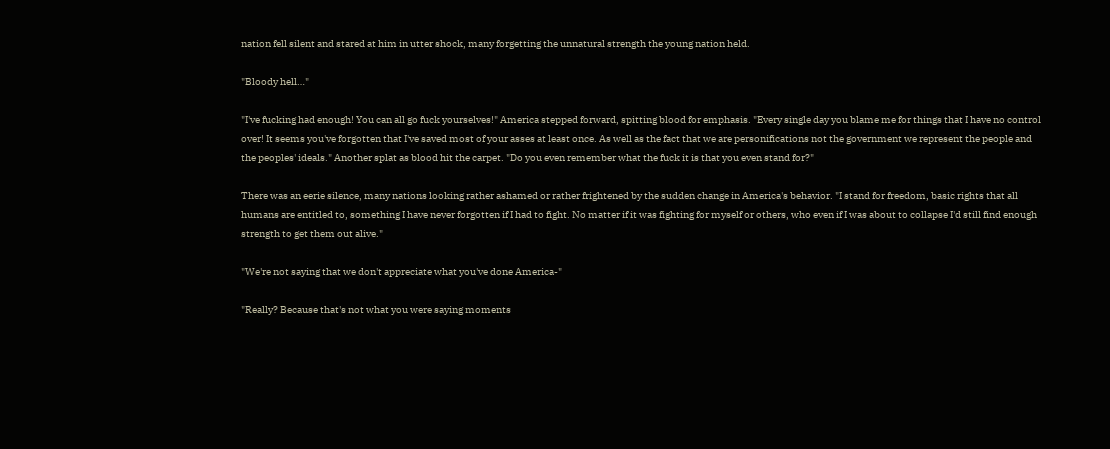nation fell silent and stared at him in utter shock, many forgetting the unnatural strength the young nation held.

"Bloody hell…"

"I've fucking had enough! You can all go fuck yourselves!" America stepped forward, spitting blood for emphasis. "Every single day you blame me for things that I have no control over! It seems you've forgotten that I've saved most of your asses at least once. As well as the fact that we are personifications not the government we represent the people and the peoples' ideals." Another splat as blood hit the carpet. "Do you even remember what the fuck it is that you even stand for?"

There was an eerie silence, many nations looking rather ashamed or rather frightened by the sudden change in America's behavior. "I stand for freedom, basic rights that all humans are entitled to, something I have never forgotten if I had to fight. No matter if it was fighting for myself or others, who even if I was about to collapse I'd still find enough strength to get them out alive."

"We're not saying that we don't appreciate what you've done America-"

"Really? Because that's not what you were saying moments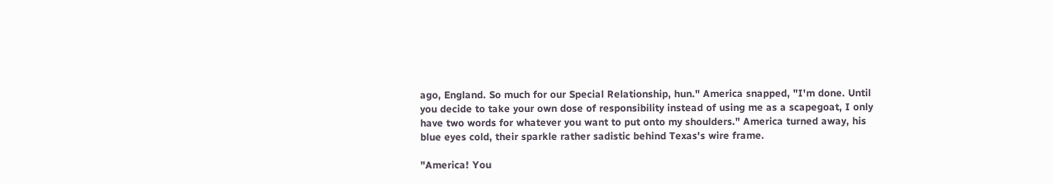ago, England. So much for our Special Relationship, hun." America snapped, "I'm done. Until you decide to take your own dose of responsibility instead of using me as a scapegoat, I only have two words for whatever you want to put onto my shoulders." America turned away, his blue eyes cold, their sparkle rather sadistic behind Texas's wire frame.

"America! You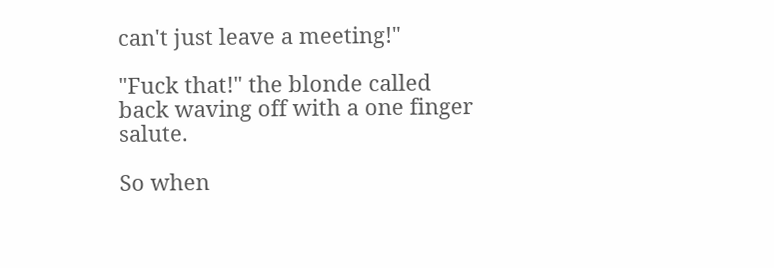can't just leave a meeting!"

"Fuck that!" the blonde called back waving off with a one finger salute.

So when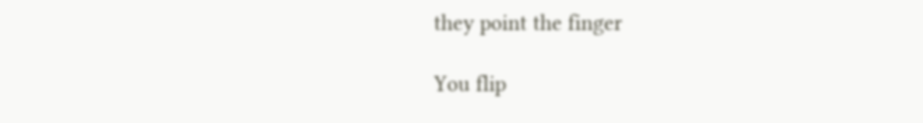they point the finger

You flip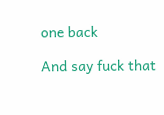one back

And say fuck that